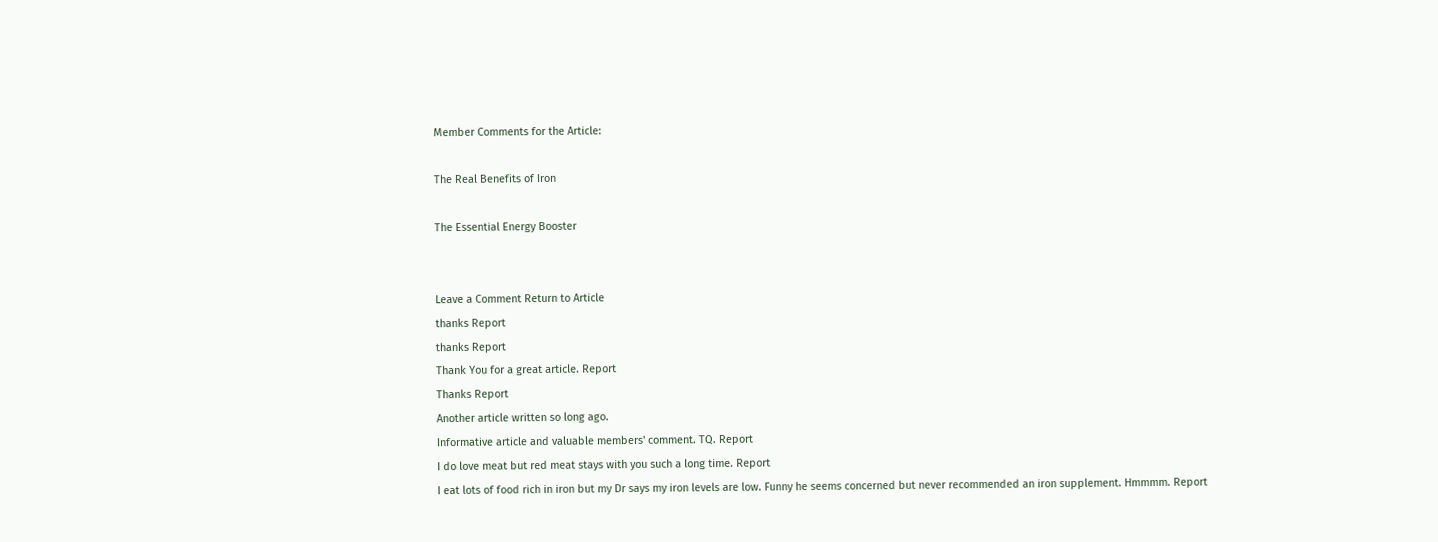Member Comments for the Article:

The Real Benefits of Iron

The Essential Energy Booster


Leave a Comment Return to Article
thanks Report
thanks Report
Thank You for a great article. Report
Thanks Report
Another article written so long ago.
Informative article and valuable members' comment. TQ. Report
I do love meat but red meat stays with you such a long time. Report
I eat lots of food rich in iron but my Dr says my iron levels are low. Funny he seems concerned but never recommended an iron supplement. Hmmmm. Report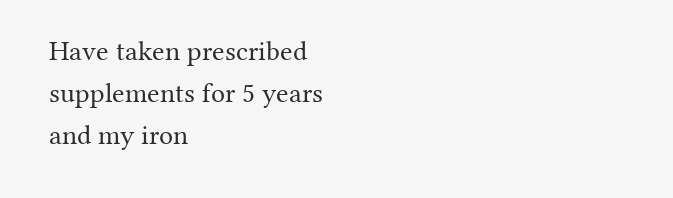Have taken prescribed supplements for 5 years and my iron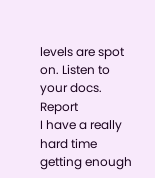levels are spot on. Listen to your docs. Report
I have a really hard time getting enough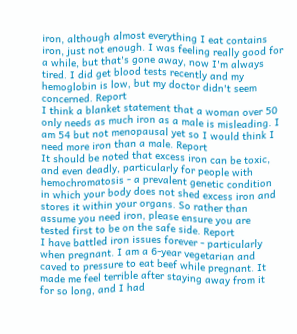iron, although almost everything I eat contains iron, just not enough. I was feeling really good for a while, but that's gone away, now I'm always tired. I did get blood tests recently and my hemoglobin is low, but my doctor didn't seem concerned. Report
I think a blanket statement that a woman over 50 only needs as much iron as a male is misleading. I am 54 but not menopausal yet so I would think I need more iron than a male. Report
It should be noted that excess iron can be toxic, and even deadly, particularly for people with hemochromatosis - a prevalent genetic condition in which your body does not shed excess iron and stores it within your organs. So rather than assume you need iron, please ensure you are tested first to be on the safe side. Report
I have battled iron issues forever - particularly when pregnant. I am a 6-year vegetarian and caved to pressure to eat beef while pregnant. It made me feel terrible after staying away from it for so long, and I had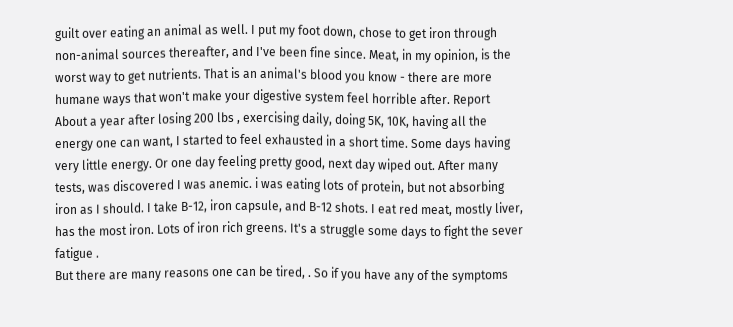guilt over eating an animal as well. I put my foot down, chose to get iron through non-animal sources thereafter, and I've been fine since. Meat, in my opinion, is the worst way to get nutrients. That is an animal's blood you know - there are more humane ways that won't make your digestive system feel horrible after. Report
About a year after losing 200 lbs , exercising daily, doing 5K, 10K, having all the energy one can want, I started to feel exhausted in a short time. Some days having very little energy. Or one day feeling pretty good, next day wiped out. After many tests, was discovered I was anemic. i was eating lots of protein, but not absorbing iron as I should. I take B-12, iron capsule, and B-12 shots. I eat red meat, mostly liver, has the most iron. Lots of iron rich greens. It's a struggle some days to fight the sever fatigue .
But there are many reasons one can be tired, . So if you have any of the symptoms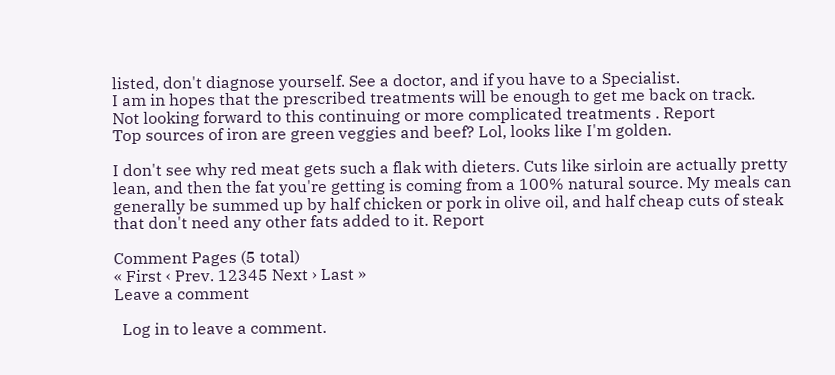listed, don't diagnose yourself. See a doctor, and if you have to a Specialist.
I am in hopes that the prescribed treatments will be enough to get me back on track.
Not looking forward to this continuing or more complicated treatments . Report
Top sources of iron are green veggies and beef? Lol, looks like I'm golden.

I don't see why red meat gets such a flak with dieters. Cuts like sirloin are actually pretty lean, and then the fat you're getting is coming from a 100% natural source. My meals can generally be summed up by half chicken or pork in olive oil, and half cheap cuts of steak that don't need any other fats added to it. Report

Comment Pages (5 total)
« First ‹ Prev. 12345 Next › Last »
Leave a comment

  Log in to leave a comment.